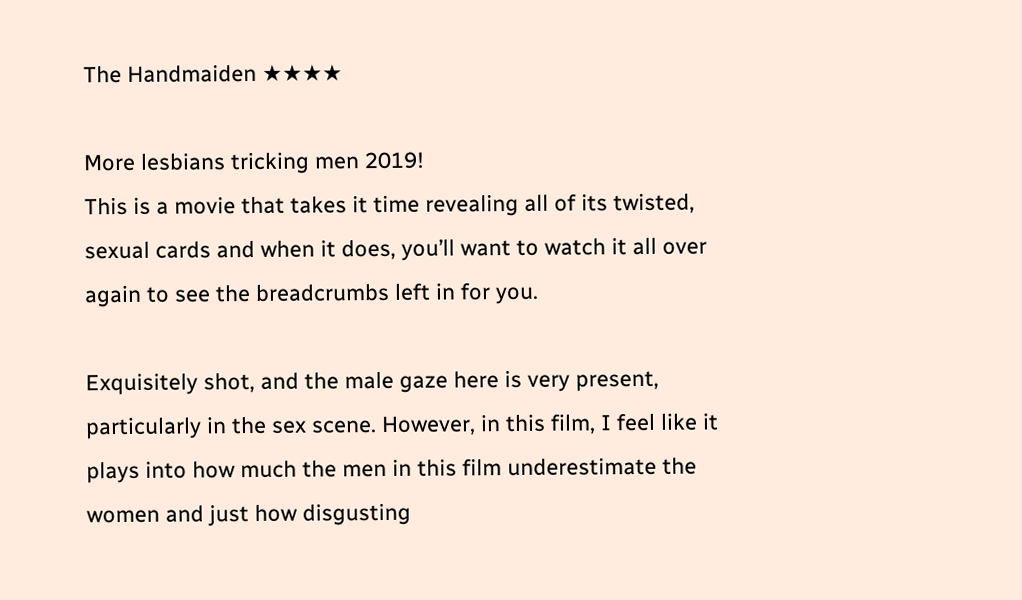The Handmaiden ★★★★

More lesbians tricking men 2019!
This is a movie that takes it time revealing all of its twisted, sexual cards and when it does, you’ll want to watch it all over again to see the breadcrumbs left in for you.

Exquisitely shot, and the male gaze here is very present, particularly in the sex scene. However, in this film, I feel like it plays into how much the men in this film underestimate the women and just how disgusting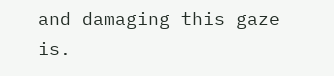and damaging this gaze is.